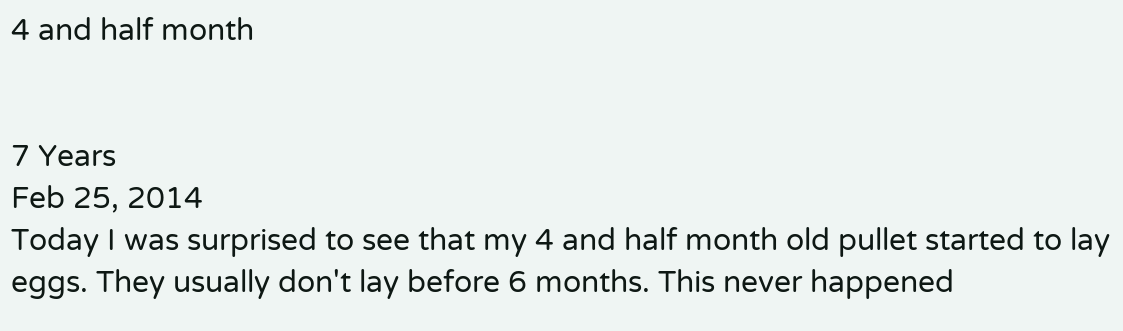4 and half month


7 Years
Feb 25, 2014
Today I was surprised to see that my 4 and half month old pullet started to lay eggs. They usually don't lay before 6 months. This never happened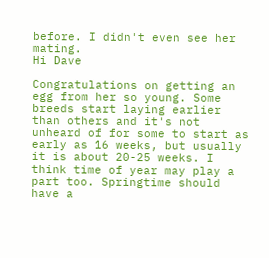before. I didn't even see her mating.
Hi Dave

Congratulations on getting an egg from her so young. Some breeds start laying earlier than others and it's not unheard of for some to start as early as 16 weeks, but usually it is about 20-25 weeks. I think time of year may play a part too. Springtime should have a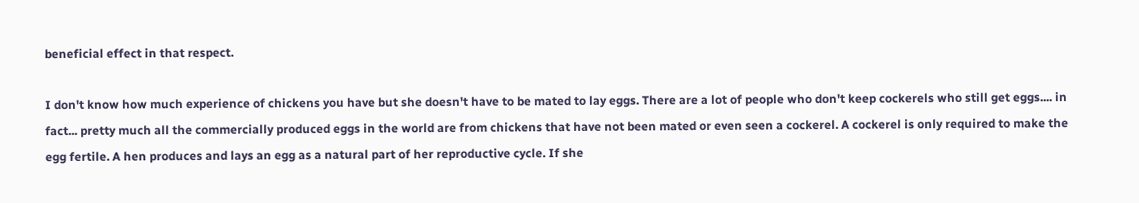beneficial effect in that respect.

I don't know how much experience of chickens you have but she doesn't have to be mated to lay eggs. There are a lot of people who don't keep cockerels who still get eggs.... in fact... pretty much all the commercially produced eggs in the world are from chickens that have not been mated or even seen a cockerel. A cockerel is only required to make the egg fertile. A hen produces and lays an egg as a natural part of her reproductive cycle. If she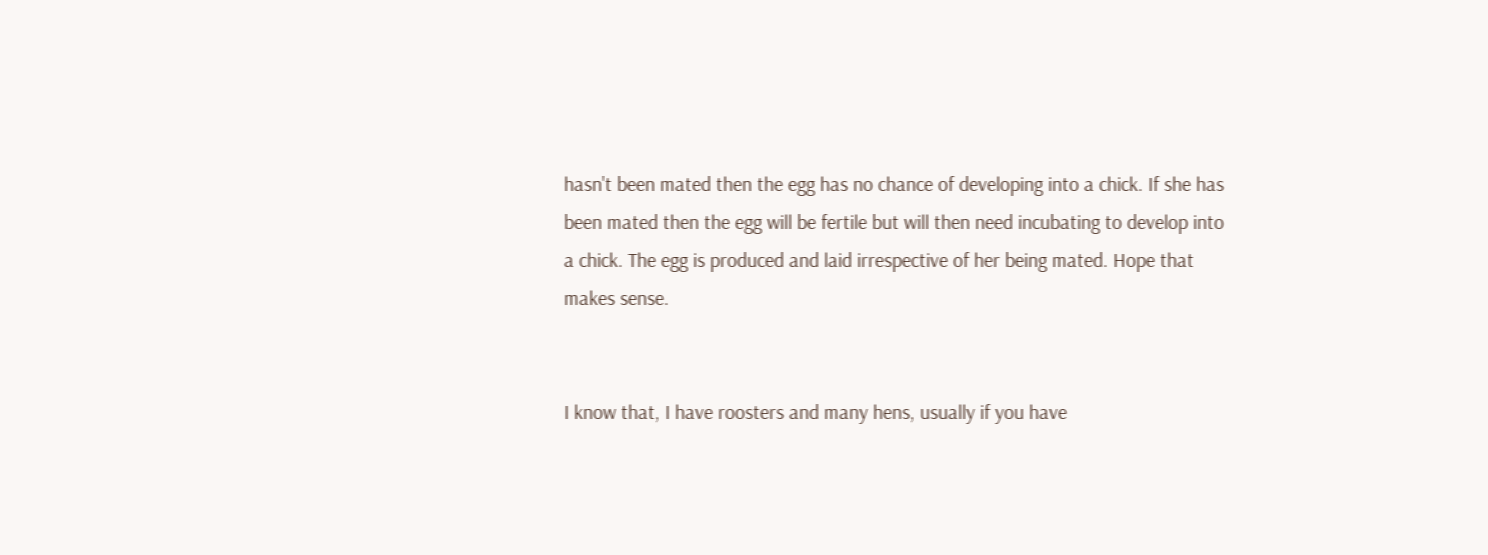hasn't been mated then the egg has no chance of developing into a chick. If she has been mated then the egg will be fertile but will then need incubating to develop into a chick. The egg is produced and laid irrespective of her being mated. Hope that makes sense.


I know that, I have roosters and many hens, usually if you have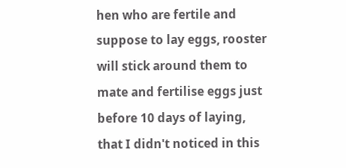hen who are fertile and suppose to lay eggs, rooster will stick around them to mate and fertilise eggs just before 10 days of laying, that I didn't noticed in this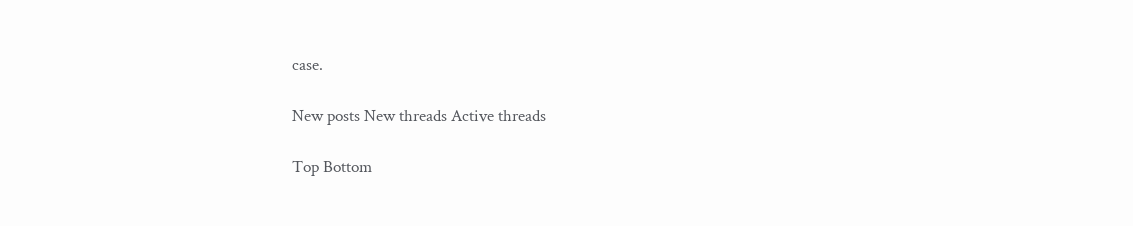case.

New posts New threads Active threads

Top Bottom